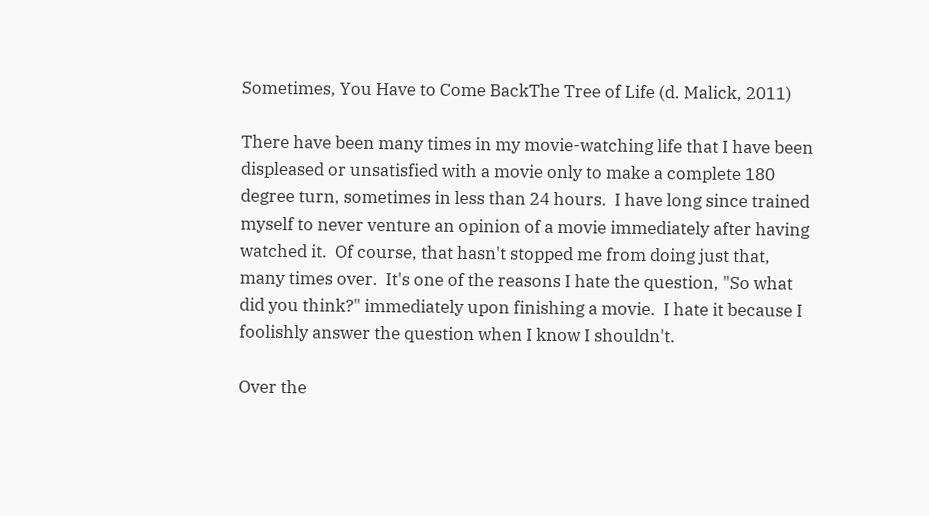Sometimes, You Have to Come BackThe Tree of Life (d. Malick, 2011)

There have been many times in my movie-watching life that I have been displeased or unsatisfied with a movie only to make a complete 180 degree turn, sometimes in less than 24 hours.  I have long since trained myself to never venture an opinion of a movie immediately after having watched it.  Of course, that hasn't stopped me from doing just that, many times over.  It's one of the reasons I hate the question, "So what did you think?" immediately upon finishing a movie.  I hate it because I foolishly answer the question when I know I shouldn't.

Over the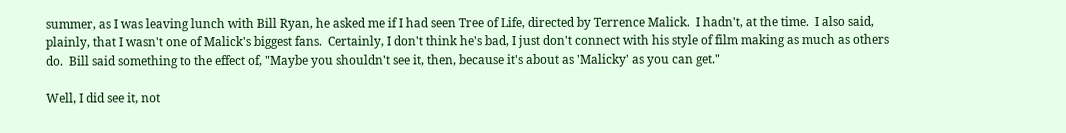summer, as I was leaving lunch with Bill Ryan, he asked me if I had seen Tree of Life, directed by Terrence Malick.  I hadn't, at the time.  I also said, plainly, that I wasn't one of Malick's biggest fans.  Certainly, I don't think he's bad, I just don't connect with his style of film making as much as others do.  Bill said something to the effect of, "Maybe you shouldn't see it, then, because it's about as 'Malicky' as you can get."

Well, I did see it, not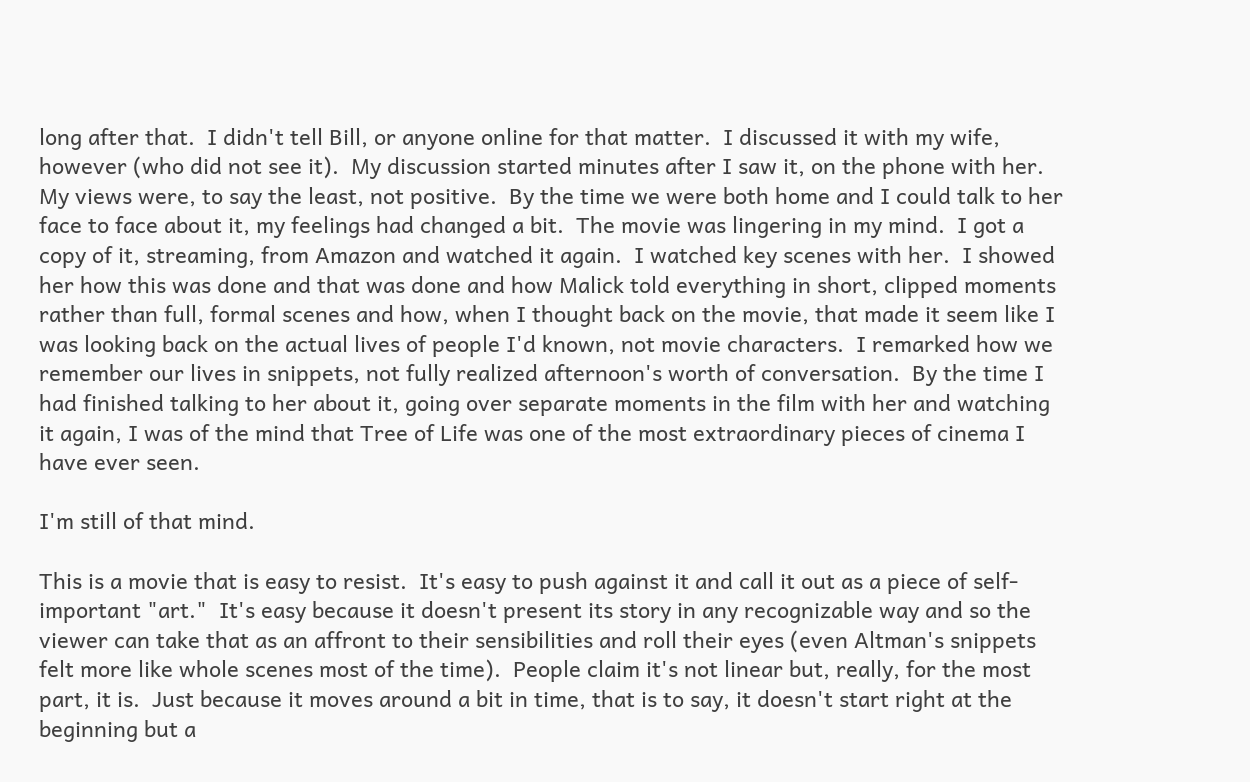long after that.  I didn't tell Bill, or anyone online for that matter.  I discussed it with my wife, however (who did not see it).  My discussion started minutes after I saw it, on the phone with her.  My views were, to say the least, not positive.  By the time we were both home and I could talk to her face to face about it, my feelings had changed a bit.  The movie was lingering in my mind.  I got a copy of it, streaming, from Amazon and watched it again.  I watched key scenes with her.  I showed her how this was done and that was done and how Malick told everything in short, clipped moments rather than full, formal scenes and how, when I thought back on the movie, that made it seem like I was looking back on the actual lives of people I'd known, not movie characters.  I remarked how we remember our lives in snippets, not fully realized afternoon's worth of conversation.  By the time I had finished talking to her about it, going over separate moments in the film with her and watching it again, I was of the mind that Tree of Life was one of the most extraordinary pieces of cinema I have ever seen.

I'm still of that mind.

This is a movie that is easy to resist.  It's easy to push against it and call it out as a piece of self-important "art."  It's easy because it doesn't present its story in any recognizable way and so the viewer can take that as an affront to their sensibilities and roll their eyes (even Altman's snippets felt more like whole scenes most of the time).  People claim it's not linear but, really, for the most part, it is.  Just because it moves around a bit in time, that is to say, it doesn't start right at the beginning but a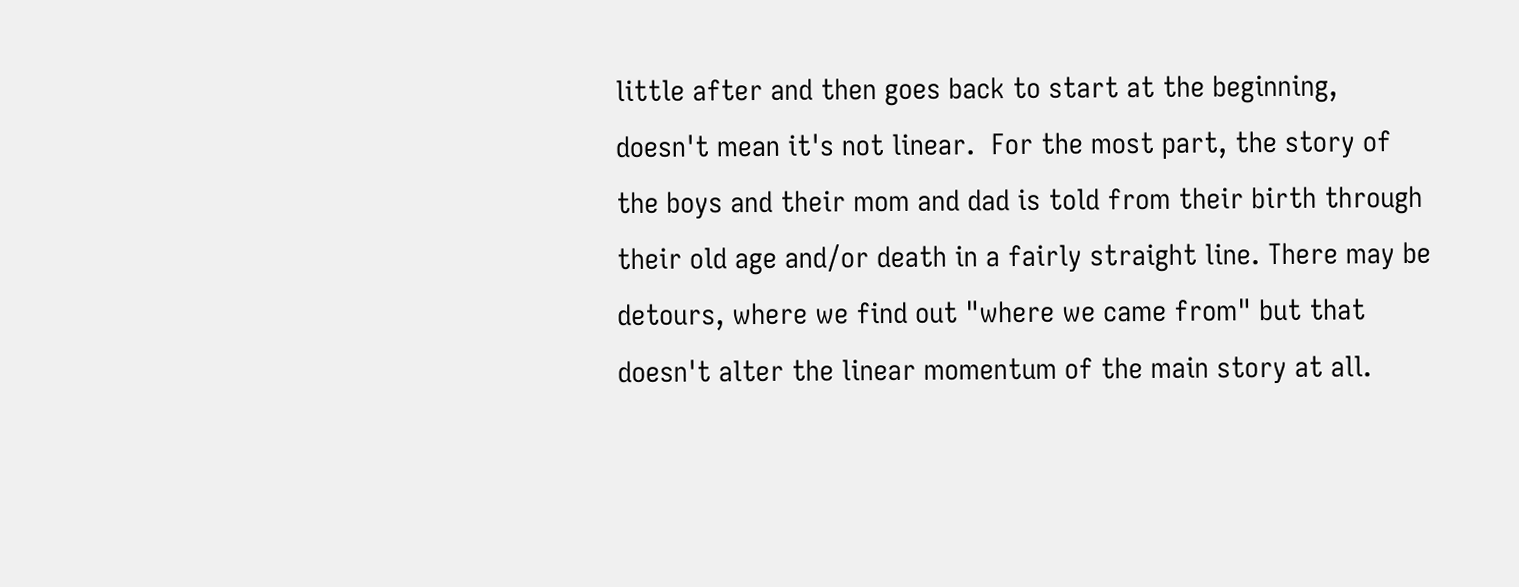little after and then goes back to start at the beginning, doesn't mean it's not linear.  For the most part, the story of the boys and their mom and dad is told from their birth through their old age and/or death in a fairly straight line. There may be detours, where we find out "where we came from" but that doesn't alter the linear momentum of the main story at all.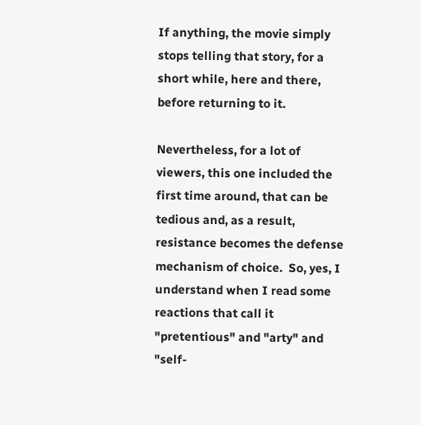If anything, the movie simply stops telling that story, for a short while, here and there, before returning to it.

Nevertheless, for a lot of viewers, this one included the first time around, that can be tedious and, as a result, resistance becomes the defense mechanism of choice.  So, yes, I understand when I read some reactions that call it "pretentious" and "arty" and "self-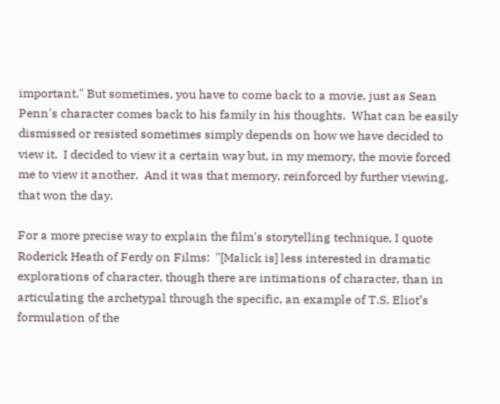important." But sometimes, you have to come back to a movie, just as Sean Penn's character comes back to his family in his thoughts.  What can be easily dismissed or resisted sometimes simply depends on how we have decided to view it.  I decided to view it a certain way but, in my memory, the movie forced me to view it another.  And it was that memory, reinforced by further viewing, that won the day.

For a more precise way to explain the film's storytelling technique, I quote Roderick Heath of Ferdy on Films:  "[Malick is] less interested in dramatic explorations of character, though there are intimations of character, than in articulating the archetypal through the specific, an example of T.S. Eliot’s formulation of the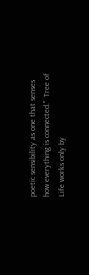poetic sensibility as one that senses how everything is connected."  Tree of Life works only by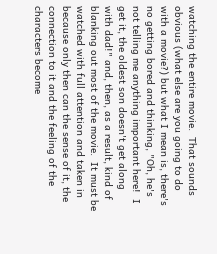watching the entire movie.  That sounds obvious (what else are you going to do with a movie?) but what I mean is, there's no getting bored and thinking, "Oh, he's not telling me anything important here!  I get it, the oldest son doesn't get along with dad!" and, then, as a result, kind of blanking out most of the movie.  It must be watched with full attention and taken in because only then can the sense of it, the connection to it and the feeling of the characters become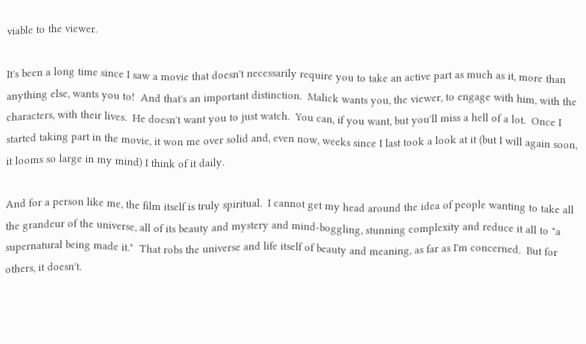viable to the viewer.

It's been a long time since I saw a movie that doesn't necessarily require you to take an active part as much as it, more than anything else, wants you to!  And that's an important distinction.  Malick wants you, the viewer, to engage with him, with the characters, with their lives.  He doesn't want you to just watch.  You can, if you want, but you'll miss a hell of a lot.  Once I started taking part in the movie, it won me over solid and, even now, weeks since I last took a look at it (but I will again soon, it looms so large in my mind) I think of it daily.

And for a person like me, the film itself is truly spiritual.  I cannot get my head around the idea of people wanting to take all the grandeur of the universe, all of its beauty and mystery and mind-boggling, stunning complexity and reduce it all to "a supernatural being made it."  That robs the universe and life itself of beauty and meaning, as far as I'm concerned.  But for others, it doesn't.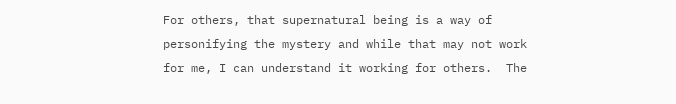For others, that supernatural being is a way of personifying the mystery and while that may not work for me, I can understand it working for others.  The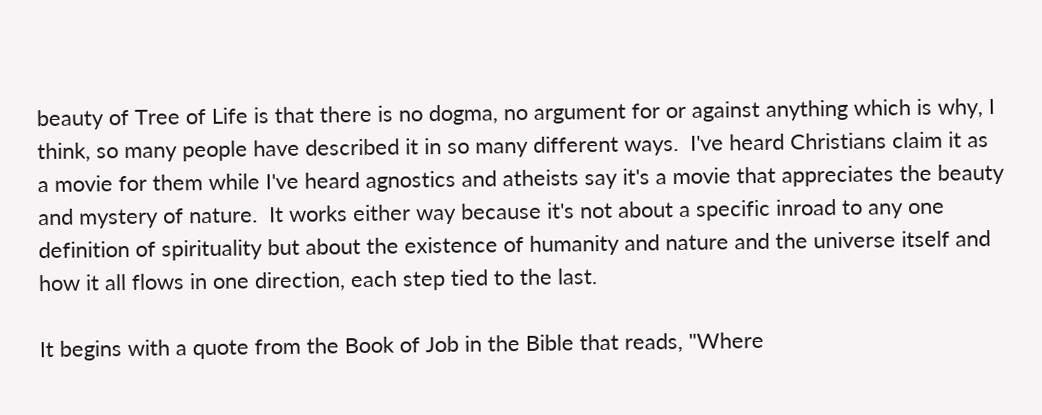beauty of Tree of Life is that there is no dogma, no argument for or against anything which is why, I think, so many people have described it in so many different ways.  I've heard Christians claim it as a movie for them while I've heard agnostics and atheists say it's a movie that appreciates the beauty and mystery of nature.  It works either way because it's not about a specific inroad to any one definition of spirituality but about the existence of humanity and nature and the universe itself and how it all flows in one direction, each step tied to the last.

It begins with a quote from the Book of Job in the Bible that reads, "Where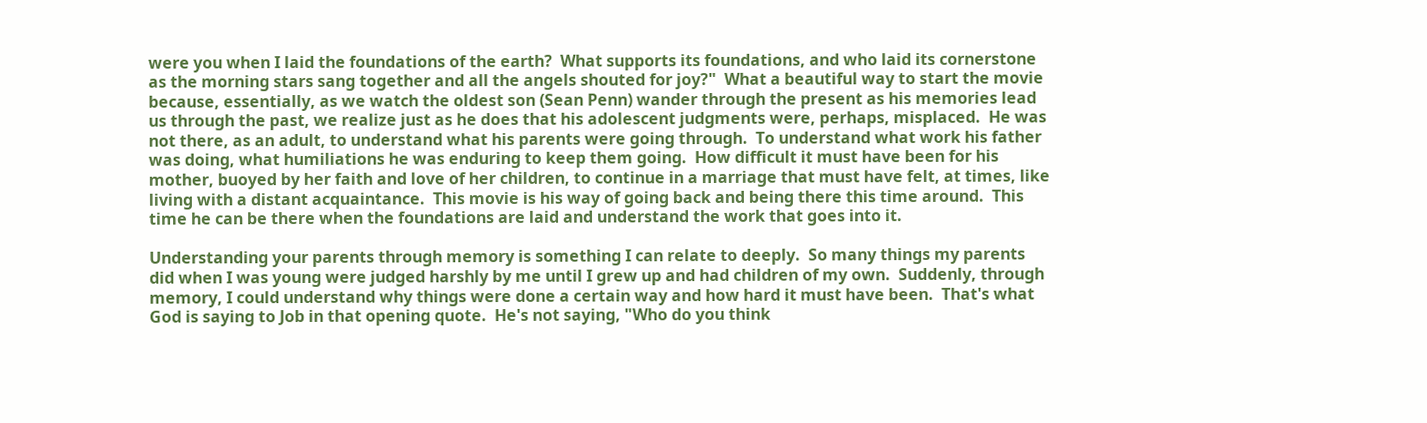were you when I laid the foundations of the earth?  What supports its foundations, and who laid its cornerstone as the morning stars sang together and all the angels shouted for joy?"  What a beautiful way to start the movie because, essentially, as we watch the oldest son (Sean Penn) wander through the present as his memories lead us through the past, we realize just as he does that his adolescent judgments were, perhaps, misplaced.  He was not there, as an adult, to understand what his parents were going through.  To understand what work his father was doing, what humiliations he was enduring to keep them going.  How difficult it must have been for his mother, buoyed by her faith and love of her children, to continue in a marriage that must have felt, at times, like living with a distant acquaintance.  This movie is his way of going back and being there this time around.  This time he can be there when the foundations are laid and understand the work that goes into it.

Understanding your parents through memory is something I can relate to deeply.  So many things my parents did when I was young were judged harshly by me until I grew up and had children of my own.  Suddenly, through memory, I could understand why things were done a certain way and how hard it must have been.  That's what God is saying to Job in that opening quote.  He's not saying, "Who do you think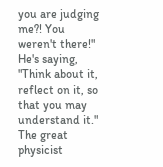you are judging me?! You weren't there!"  He's saying, "Think about it, reflect on it, so that you may understand it."  The great physicist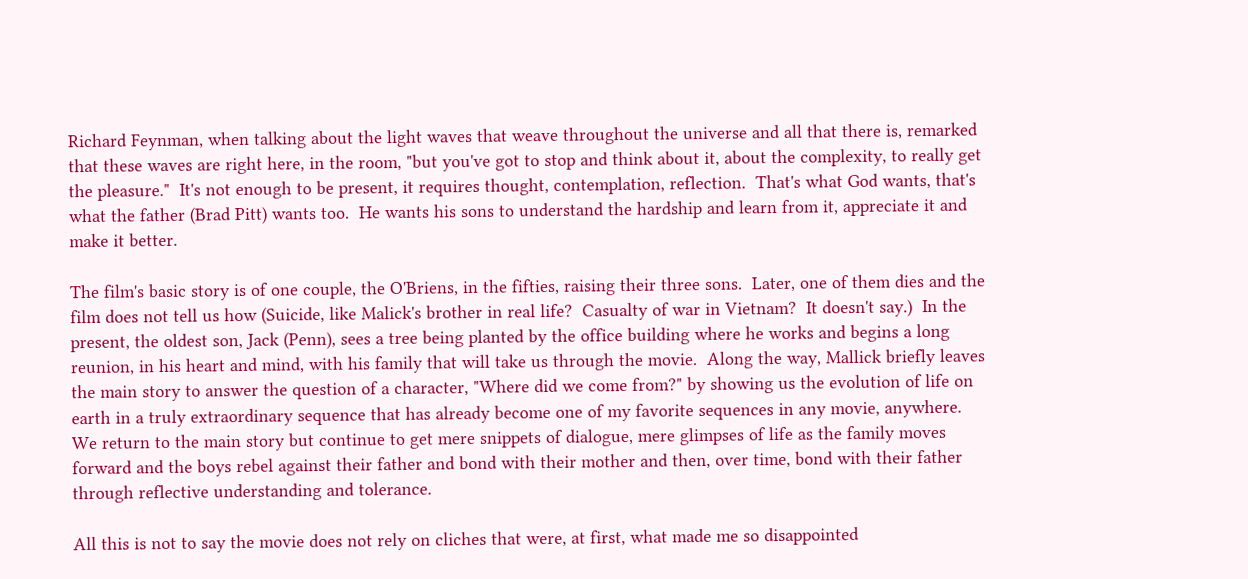Richard Feynman, when talking about the light waves that weave throughout the universe and all that there is, remarked that these waves are right here, in the room, "but you've got to stop and think about it, about the complexity, to really get the pleasure."  It's not enough to be present, it requires thought, contemplation, reflection.  That's what God wants, that's what the father (Brad Pitt) wants too.  He wants his sons to understand the hardship and learn from it, appreciate it and make it better.

The film's basic story is of one couple, the O'Briens, in the fifties, raising their three sons.  Later, one of them dies and the film does not tell us how (Suicide, like Malick's brother in real life?  Casualty of war in Vietnam?  It doesn't say.)  In the present, the oldest son, Jack (Penn), sees a tree being planted by the office building where he works and begins a long reunion, in his heart and mind, with his family that will take us through the movie.  Along the way, Mallick briefly leaves the main story to answer the question of a character, "Where did we come from?" by showing us the evolution of life on earth in a truly extraordinary sequence that has already become one of my favorite sequences in any movie, anywhere.  We return to the main story but continue to get mere snippets of dialogue, mere glimpses of life as the family moves forward and the boys rebel against their father and bond with their mother and then, over time, bond with their father through reflective understanding and tolerance.

All this is not to say the movie does not rely on cliches that were, at first, what made me so disappointed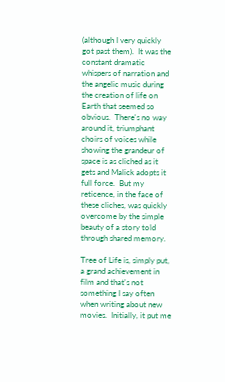(although I very quickly got past them).  It was the constant dramatic whispers of narration and the angelic music during the creation of life on Earth that seemed so obvious.  There's no way around it, triumphant choirs of voices while showing the grandeur of space is as cliched as it gets and Malick adopts it full force.  But my reticence, in the face of these cliches, was quickly overcome by the simple beauty of a story told through shared memory.

Tree of Life is, simply put, a grand achievement in film and that's not something I say often when writing about new movies.  Initially, it put me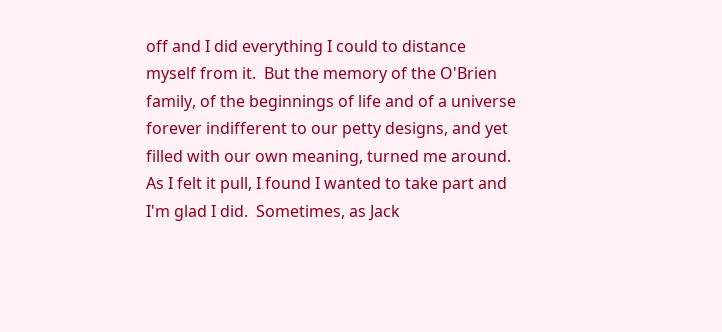off and I did everything I could to distance myself from it.  But the memory of the O'Brien family, of the beginnings of life and of a universe forever indifferent to our petty designs, and yet filled with our own meaning, turned me around.  As I felt it pull, I found I wanted to take part and I'm glad I did.  Sometimes, as Jack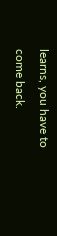learns, you have to come back.